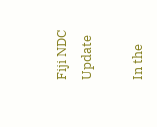Fiji NDC Update

In the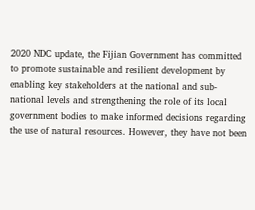2020 NDC update, the Fijian Government has committed to promote sustainable and resilient development by enabling key stakeholders at the national and sub-national levels and strengthening the role of its local government bodies to make informed decisions regarding the use of natural resources. However, they have not been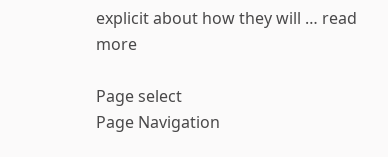explicit about how they will … read more

Page select
Page Navigation